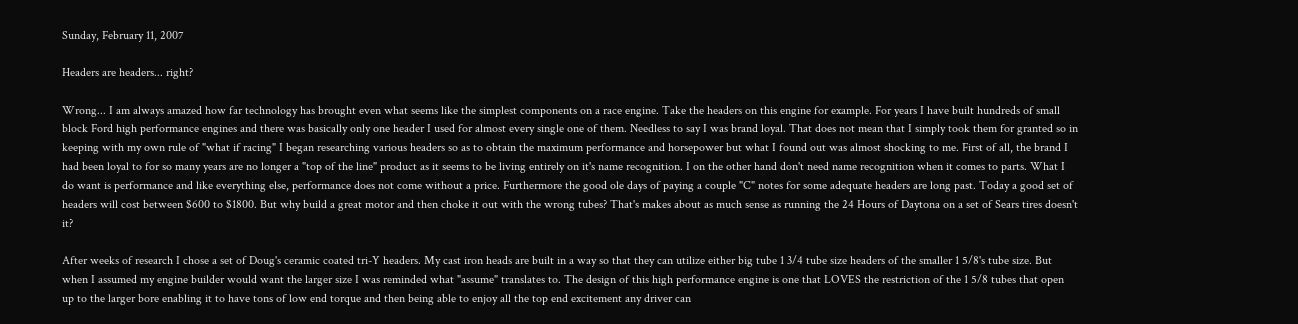Sunday, February 11, 2007

Headers are headers... right?

Wrong... I am always amazed how far technology has brought even what seems like the simplest components on a race engine. Take the headers on this engine for example. For years I have built hundreds of small block Ford high performance engines and there was basically only one header I used for almost every single one of them. Needless to say I was brand loyal. That does not mean that I simply took them for granted so in keeping with my own rule of "what if racing" I began researching various headers so as to obtain the maximum performance and horsepower but what I found out was almost shocking to me. First of all, the brand I had been loyal to for so many years are no longer a "top of the line" product as it seems to be living entirely on it's name recognition. I on the other hand don't need name recognition when it comes to parts. What I do want is performance and like everything else, performance does not come without a price. Furthermore the good ole days of paying a couple "C" notes for some adequate headers are long past. Today a good set of headers will cost between $600 to $1800. But why build a great motor and then choke it out with the wrong tubes? That's makes about as much sense as running the 24 Hours of Daytona on a set of Sears tires doesn't it?

After weeks of research I chose a set of Doug's ceramic coated tri-Y headers. My cast iron heads are built in a way so that they can utilize either big tube 1 3/4 tube size headers of the smaller 1 5/8's tube size. But when I assumed my engine builder would want the larger size I was reminded what "assume" translates to. The design of this high performance engine is one that LOVES the restriction of the 1 5/8 tubes that open up to the larger bore enabling it to have tons of low end torque and then being able to enjoy all the top end excitement any driver can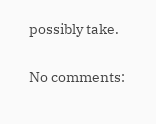possibly take.

No comments: